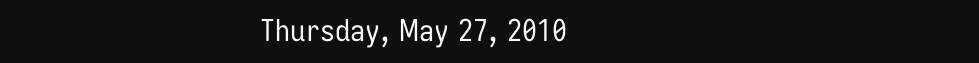Thursday, May 27, 2010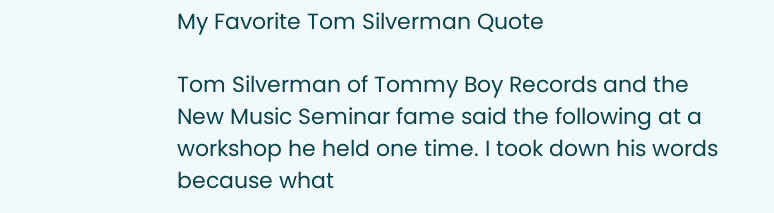My Favorite Tom Silverman Quote

Tom Silverman of Tommy Boy Records and the New Music Seminar fame said the following at a workshop he held one time. I took down his words because what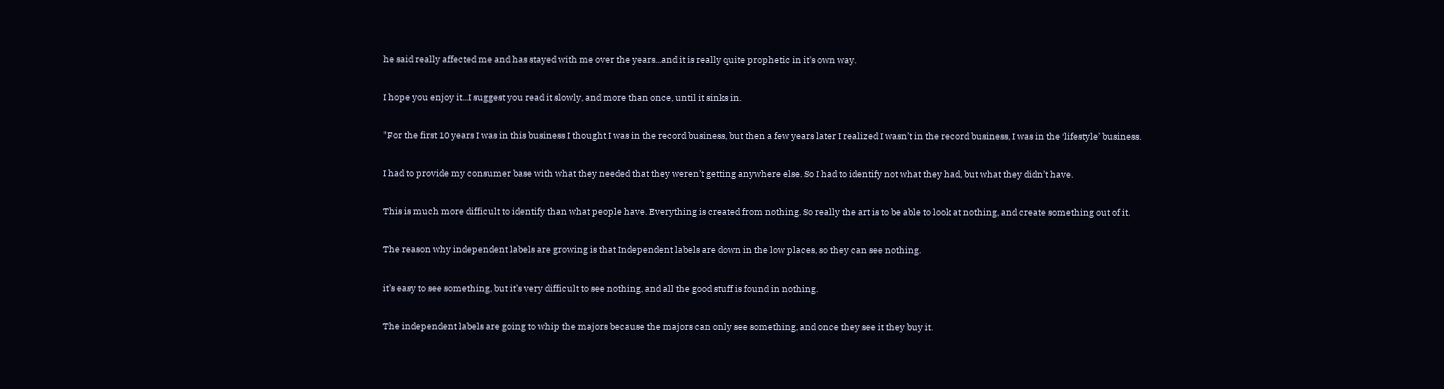he said really affected me and has stayed with me over the years...and it is really quite prophetic in it's own way.

I hope you enjoy it...I suggest you read it slowly, and more than once, until it sinks in.

"For the first 10 years I was in this business I thought I was in the record business, but then a few years later I realized I wasn’t in the record business, I was in the ‘lifestyle’ business.

I had to provide my consumer base with what they needed that they weren’t getting anywhere else. So I had to identify not what they had, but what they didn’t have.

This is much more difficult to identify than what people have. Everything is created from nothing. So really the art is to be able to look at nothing, and create something out of it.

The reason why independent labels are growing is that Independent labels are down in the low places, so they can see nothing.

it’s easy to see something, but it’s very difficult to see nothing, and all the good stuff is found in nothing.

The independent labels are going to whip the majors because the majors can only see something, and once they see it they buy it.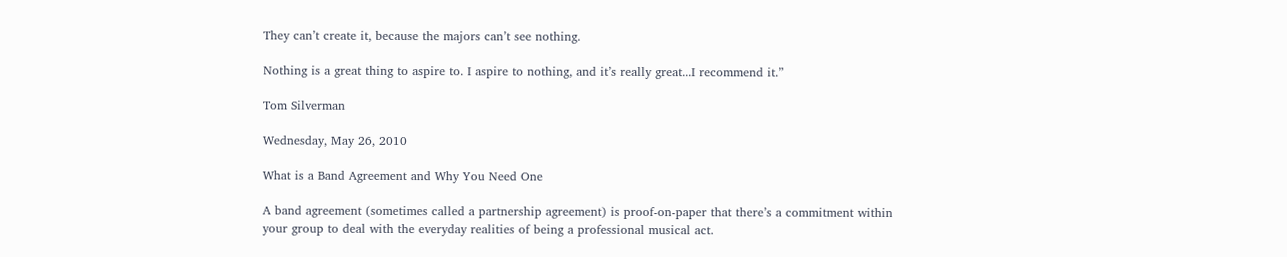They can’t create it, because the majors can’t see nothing.

Nothing is a great thing to aspire to. I aspire to nothing, and it’s really great...I recommend it.”

Tom Silverman

Wednesday, May 26, 2010

What is a Band Agreement and Why You Need One

A band agreement (sometimes called a partnership agreement) is proof-on-paper that there’s a commitment within your group to deal with the everyday realities of being a professional musical act.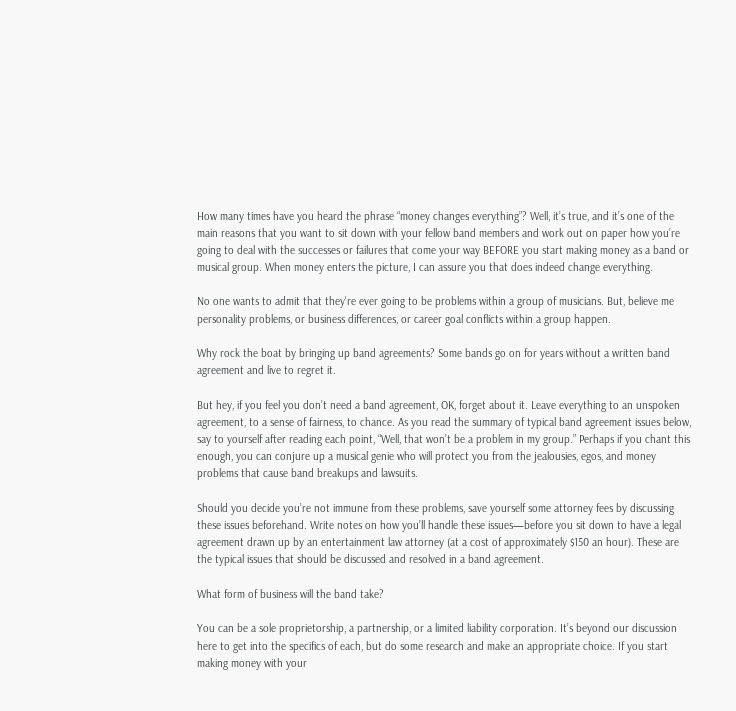How many times have you heard the phrase “money changes everything”? Well, it’s true, and it’s one of the main reasons that you want to sit down with your fellow band members and work out on paper how you’re going to deal with the successes or failures that come your way BEFORE you start making money as a band or musical group. When money enters the picture, I can assure you that does indeed change everything.

No one wants to admit that they're ever going to be problems within a group of musicians. But, believe me personality problems, or business differences, or career goal conflicts within a group happen.

Why rock the boat by bringing up band agreements? Some bands go on for years without a written band agreement and live to regret it.

But hey, if you feel you don’t need a band agreement, OK, forget about it. Leave everything to an unspoken agreement, to a sense of fairness, to chance. As you read the summary of typical band agreement issues below, say to yourself after reading each point, “Well, that won’t be a problem in my group.” Perhaps if you chant this enough, you can conjure up a musical genie who will protect you from the jealousies, egos, and money problems that cause band breakups and lawsuits.

Should you decide you’re not immune from these problems, save yourself some attorney fees by discussing these issues beforehand. Write notes on how you’ll handle these issues—before you sit down to have a legal agreement drawn up by an entertainment law attorney (at a cost of approximately $150 an hour). These are the typical issues that should be discussed and resolved in a band agreement.

What form of business will the band take?

You can be a sole proprietorship, a partnership, or a limited liability corporation. It’s beyond our discussion here to get into the specifics of each, but do some research and make an appropriate choice. If you start making money with your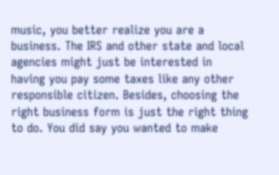music, you better realize you are a business. The IRS and other state and local agencies might just be interested in having you pay some taxes like any other responsible citizen. Besides, choosing the right business form is just the right thing to do. You did say you wanted to make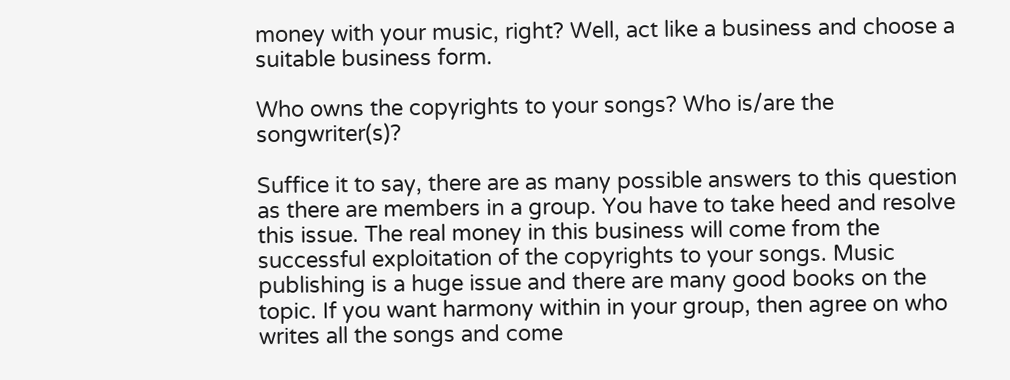money with your music, right? Well, act like a business and choose a suitable business form.

Who owns the copyrights to your songs? Who is/are the songwriter(s)?

Suffice it to say, there are as many possible answers to this question as there are members in a group. You have to take heed and resolve this issue. The real money in this business will come from the successful exploitation of the copyrights to your songs. Music publishing is a huge issue and there are many good books on the topic. If you want harmony within in your group, then agree on who writes all the songs and come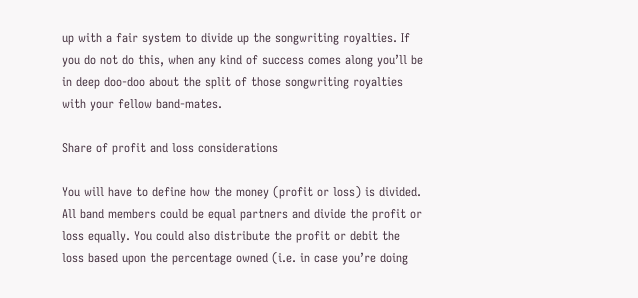up with a fair system to divide up the songwriting royalties. If you do not do this, when any kind of success comes along you’ll be in deep doo-doo about the split of those songwriting royalties with your fellow band-mates.

Share of profit and loss considerations

You will have to define how the money (profit or loss) is divided. All band members could be equal partners and divide the profit or loss equally. You could also distribute the profit or debit the loss based upon the percentage owned (i.e. in case you’re doing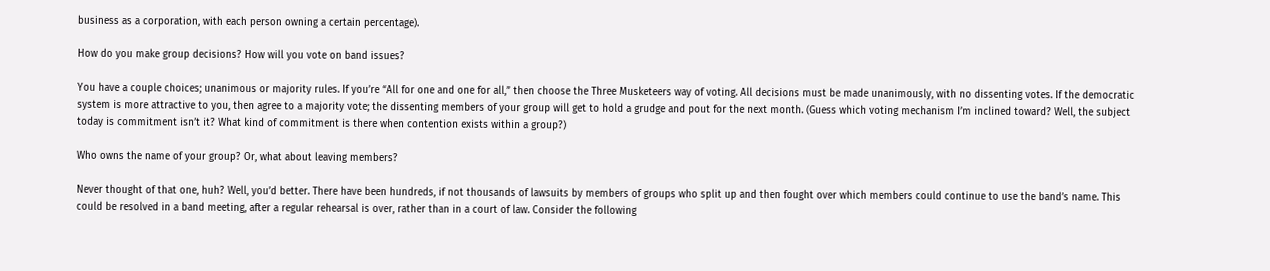business as a corporation, with each person owning a certain percentage).

How do you make group decisions? How will you vote on band issues?

You have a couple choices; unanimous or majority rules. If you’re “All for one and one for all,” then choose the Three Musketeers way of voting. All decisions must be made unanimously, with no dissenting votes. If the democratic system is more attractive to you, then agree to a majority vote; the dissenting members of your group will get to hold a grudge and pout for the next month. (Guess which voting mechanism I’m inclined toward? Well, the subject today is commitment isn’t it? What kind of commitment is there when contention exists within a group?)

Who owns the name of your group? Or, what about leaving members?

Never thought of that one, huh? Well, you’d better. There have been hundreds, if not thousands of lawsuits by members of groups who split up and then fought over which members could continue to use the band’s name. This could be resolved in a band meeting, after a regular rehearsal is over, rather than in a court of law. Consider the following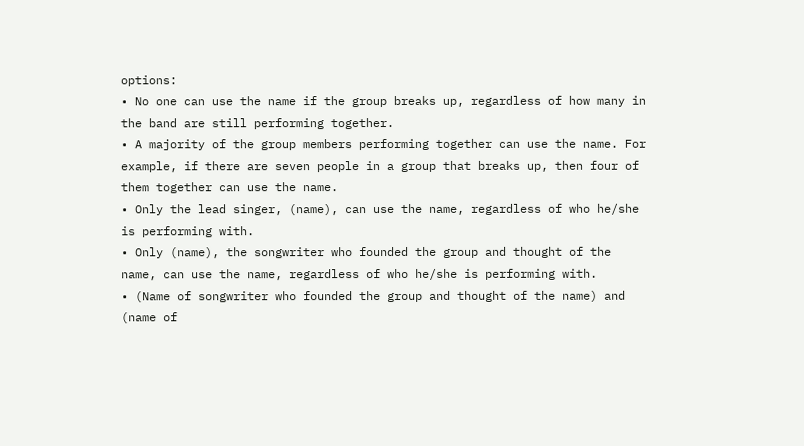options:
• No one can use the name if the group breaks up, regardless of how many in the band are still performing together.
• A majority of the group members performing together can use the name. For example, if there are seven people in a group that breaks up, then four of them together can use the name.
• Only the lead singer, (name), can use the name, regardless of who he/she is performing with.
• Only (name), the songwriter who founded the group and thought of the name, can use the name, regardless of who he/she is performing with.
• (Name of songwriter who founded the group and thought of the name) and (name of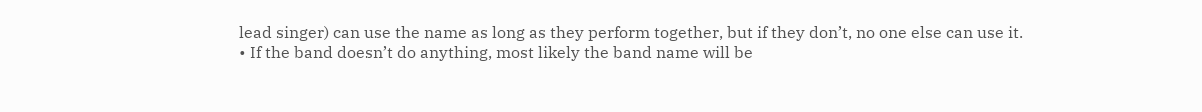lead singer) can use the name as long as they perform together, but if they don’t, no one else can use it.
• If the band doesn’t do anything, most likely the band name will be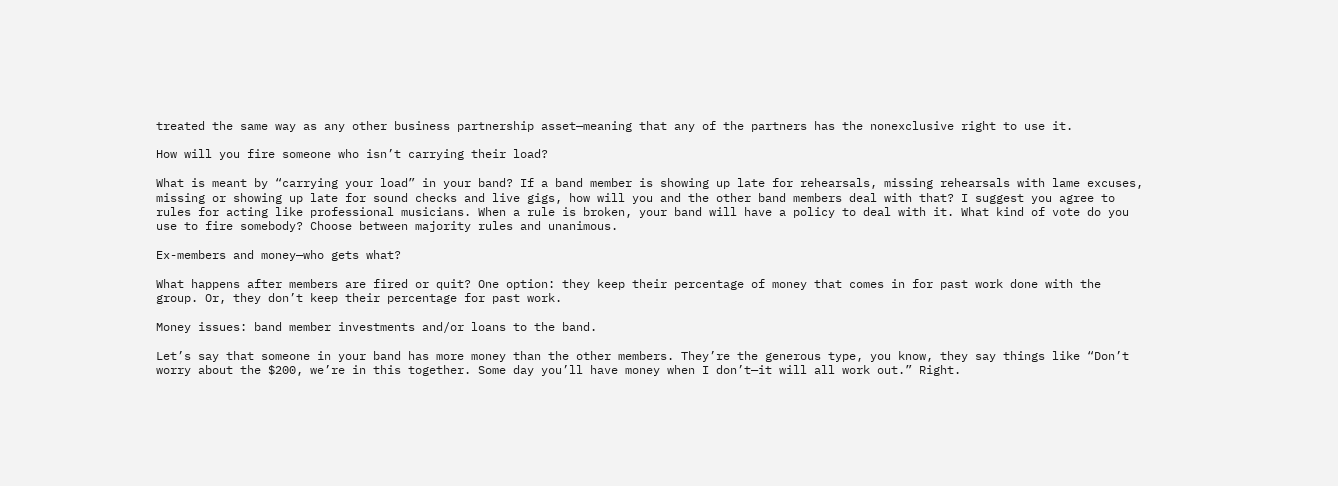treated the same way as any other business partnership asset—meaning that any of the partners has the nonexclusive right to use it.

How will you fire someone who isn’t carrying their load?

What is meant by “carrying your load” in your band? If a band member is showing up late for rehearsals, missing rehearsals with lame excuses, missing or showing up late for sound checks and live gigs, how will you and the other band members deal with that? I suggest you agree to rules for acting like professional musicians. When a rule is broken, your band will have a policy to deal with it. What kind of vote do you use to fire somebody? Choose between majority rules and unanimous.

Ex-members and money—who gets what?

What happens after members are fired or quit? One option: they keep their percentage of money that comes in for past work done with the group. Or, they don’t keep their percentage for past work.

Money issues: band member investments and/or loans to the band.

Let’s say that someone in your band has more money than the other members. They’re the generous type, you know, they say things like “Don’t worry about the $200, we’re in this together. Some day you’ll have money when I don’t—it will all work out.” Right.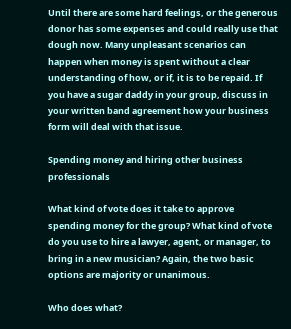Until there are some hard feelings, or the generous donor has some expenses and could really use that dough now. Many unpleasant scenarios can happen when money is spent without a clear understanding of how, or if, it is to be repaid. If you have a sugar daddy in your group, discuss in your written band agreement how your business form will deal with that issue.

Spending money and hiring other business professionals

What kind of vote does it take to approve spending money for the group? What kind of vote do you use to hire a lawyer, agent, or manager, to bring in a new musician? Again, the two basic options are majority or unanimous.

Who does what?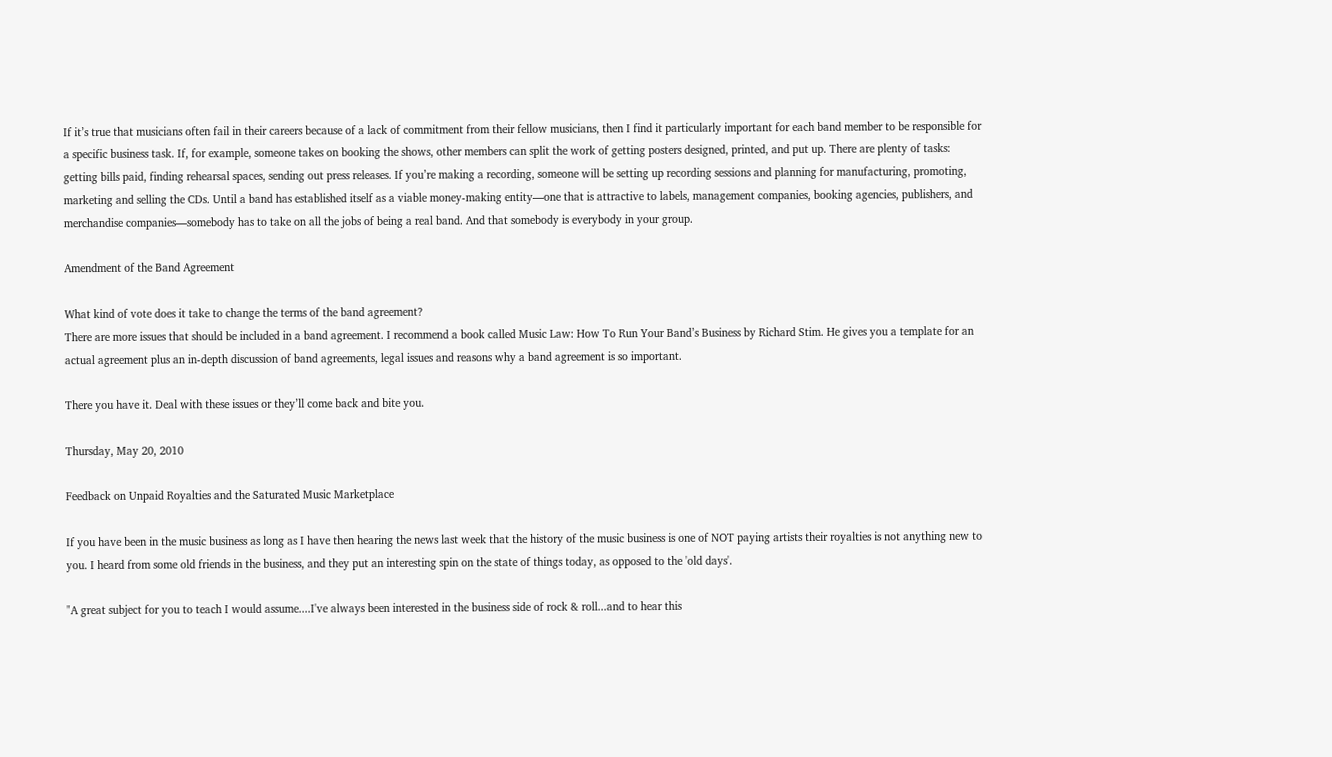If it’s true that musicians often fail in their careers because of a lack of commitment from their fellow musicians, then I find it particularly important for each band member to be responsible for a specific business task. If, for example, someone takes on booking the shows, other members can split the work of getting posters designed, printed, and put up. There are plenty of tasks: getting bills paid, finding rehearsal spaces, sending out press releases. If you’re making a recording, someone will be setting up recording sessions and planning for manufacturing, promoting, marketing and selling the CDs. Until a band has established itself as a viable money-making entity—one that is attractive to labels, management companies, booking agencies, publishers, and merchandise companies—somebody has to take on all the jobs of being a real band. And that somebody is everybody in your group.

Amendment of the Band Agreement

What kind of vote does it take to change the terms of the band agreement?
There are more issues that should be included in a band agreement. I recommend a book called Music Law: How To Run Your Band’s Business by Richard Stim. He gives you a template for an actual agreement plus an in-depth discussion of band agreements, legal issues and reasons why a band agreement is so important.

There you have it. Deal with these issues or they’ll come back and bite you.

Thursday, May 20, 2010

Feedback on Unpaid Royalties and the Saturated Music Marketplace

If you have been in the music business as long as I have then hearing the news last week that the history of the music business is one of NOT paying artists their royalties is not anything new to you. I heard from some old friends in the business, and they put an interesting spin on the state of things today, as opposed to the 'old days'.

"A great subject for you to teach I would assume....I've always been interested in the business side of rock & roll...and to hear this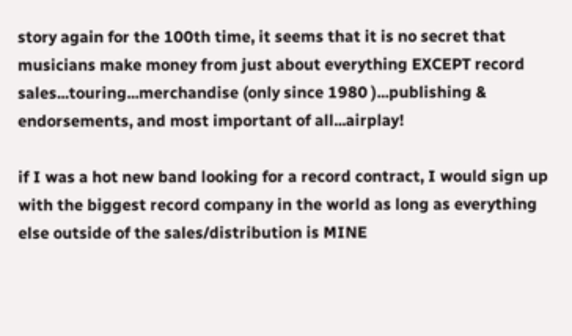story again for the 100th time, it seems that it is no secret that musicians make money from just about everything EXCEPT record sales...touring...merchandise (only since 1980 )...publishing & endorsements, and most important of all...airplay!

if I was a hot new band looking for a record contract, I would sign up with the biggest record company in the world as long as everything else outside of the sales/distribution is MINE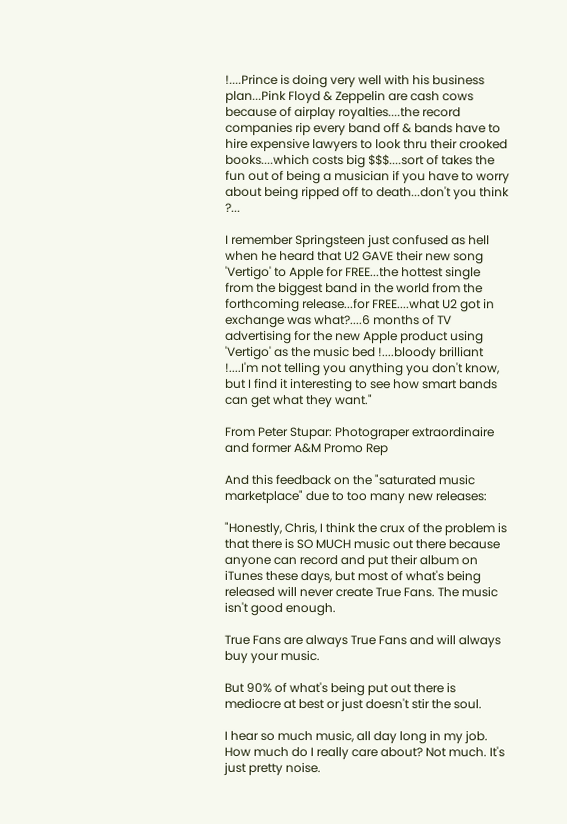!....Prince is doing very well with his business plan...Pink Floyd & Zeppelin are cash cows because of airplay royalties....the record companies rip every band off & bands have to hire expensive lawyers to look thru their crooked books....which costs big $$$....sort of takes the fun out of being a musician if you have to worry about being ripped off to death...don't you think ?...

I remember Springsteen just confused as hell when he heard that U2 GAVE their new song 'Vertigo' to Apple for FREE...the hottest single from the biggest band in the world from the forthcoming release...for FREE....what U2 got in exchange was what?....6 months of TV advertising for the new Apple product using 'Vertigo' as the music bed !....bloody brilliant !....I'm not telling you anything you don't know, but I find it interesting to see how smart bands can get what they want."

From Peter Stupar: Photograper extraordinaire and former A&M Promo Rep

And this feedback on the "saturated music marketplace" due to too many new releases:

"Honestly, Chris, I think the crux of the problem is that there is SO MUCH music out there because anyone can record and put their album on iTunes these days, but most of what's being released will never create True Fans. The music isn't good enough.

True Fans are always True Fans and will always buy your music.

But 90% of what's being put out there is mediocre at best or just doesn't stir the soul.

I hear so much music, all day long in my job. How much do I really care about? Not much. It's just pretty noise.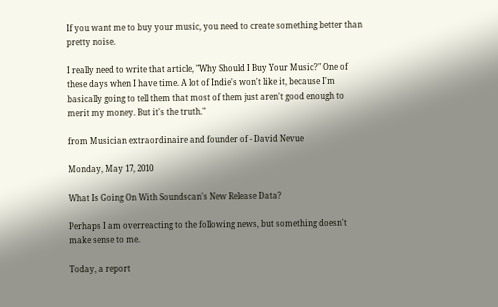If you want me to buy your music, you need to create something better than pretty noise.

I really need to write that article, "Why Should I Buy Your Music?" One of these days when I have time. A lot of Indie's won't like it, because I'm basically going to tell them that most of them just aren't good enough to merit my money. But it's the truth."

from Musician extraordinaire and founder of - David Nevue

Monday, May 17, 2010

What Is Going On With Soundscan's New Release Data?

Perhaps I am overreacting to the following news, but something doesn't make sense to me.

Today, a report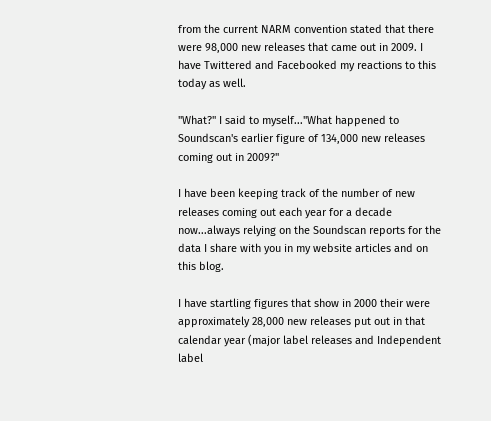from the current NARM convention stated that there were 98,000 new releases that came out in 2009. I have Twittered and Facebooked my reactions to this today as well.

"What?" I said to myself..."What happened to Soundscan's earlier figure of 134,000 new releases coming out in 2009?"

I have been keeping track of the number of new releases coming out each year for a decade now...always relying on the Soundscan reports for the data I share with you in my website articles and on this blog.

I have startling figures that show in 2000 their were approximately 28,000 new releases put out in that calendar year (major label releases and Independent label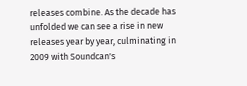releases combine. As the decade has unfolded we can see a rise in new releases year by year, culminating in 2009 with Soundcan's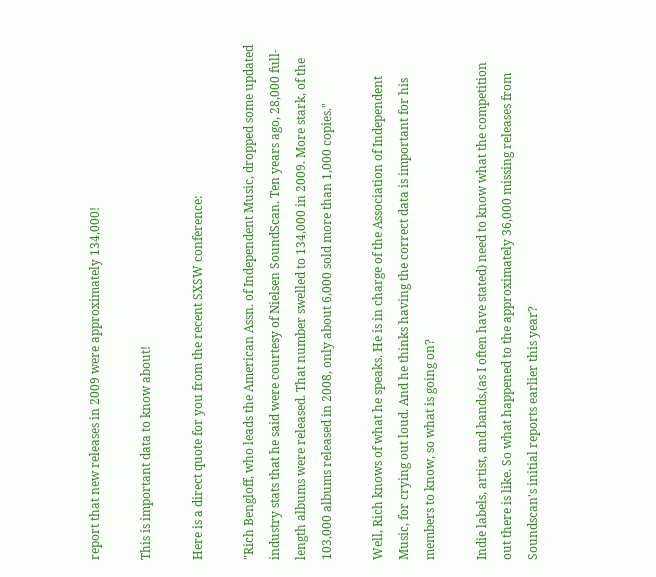report that new releases in 2009 were approximately 134,000!

This is important data to know about!

Here is a direct quote for you from the recent SXSW conference:

"Rich Bengloff, who leads the American Assn. of Independent Music, dropped some updated industry stats that he said were courtesy of Nielsen SoundScan. Ten years ago, 28,000 full-length albums were released. That number swelled to 134,000 in 2009. More stark, of the 103,000 albums released in 2008, only about 6,000 sold more than 1,000 copies."

Well, Rich knows of what he speaks. He is in charge of the Association of Independent Music, for crying out loud. And he thinks having the correct data is important for his members to know, so what is going on?

Indie labels, artist, and bands,(as I often have stated) need to know what the competition out there is like. So what happened to the approximately 36,000 missing releases from Soundscan's initial reports earlier this year?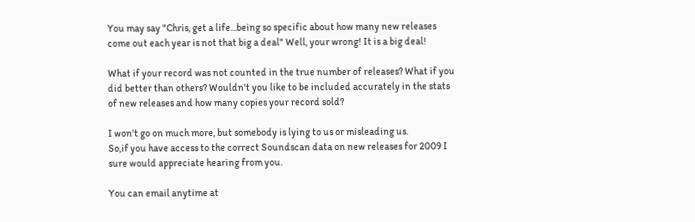You may say "Chris, get a life...being so specific about how many new releases come out each year is not that big a deal" Well, your wrong! It is a big deal!

What if your record was not counted in the true number of releases? What if you did better than others? Wouldn't you like to be included accurately in the stats of new releases and how many copies your record sold?

I won't go on much more, but somebody is lying to us or misleading us.
So,if you have access to the correct Soundscan data on new releases for 2009 I sure would appreciate hearing from you.

You can email anytime at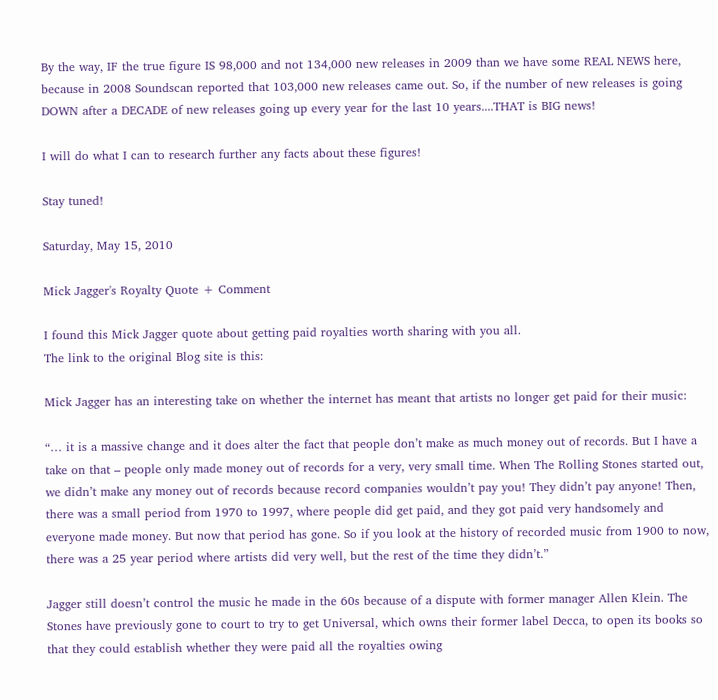By the way, IF the true figure IS 98,000 and not 134,000 new releases in 2009 than we have some REAL NEWS here, because in 2008 Soundscan reported that 103,000 new releases came out. So, if the number of new releases is going DOWN after a DECADE of new releases going up every year for the last 10 years....THAT is BIG news!

I will do what I can to research further any facts about these figures!

Stay tuned!

Saturday, May 15, 2010

Mick Jagger's Royalty Quote + Comment

I found this Mick Jagger quote about getting paid royalties worth sharing with you all.
The link to the original Blog site is this:

Mick Jagger has an interesting take on whether the internet has meant that artists no longer get paid for their music:

“… it is a massive change and it does alter the fact that people don’t make as much money out of records. But I have a take on that – people only made money out of records for a very, very small time. When The Rolling Stones started out, we didn’t make any money out of records because record companies wouldn’t pay you! They didn’t pay anyone! Then, there was a small period from 1970 to 1997, where people did get paid, and they got paid very handsomely and everyone made money. But now that period has gone. So if you look at the history of recorded music from 1900 to now, there was a 25 year period where artists did very well, but the rest of the time they didn’t.”

Jagger still doesn’t control the music he made in the 60s because of a dispute with former manager Allen Klein. The Stones have previously gone to court to try to get Universal, which owns their former label Decca, to open its books so that they could establish whether they were paid all the royalties owing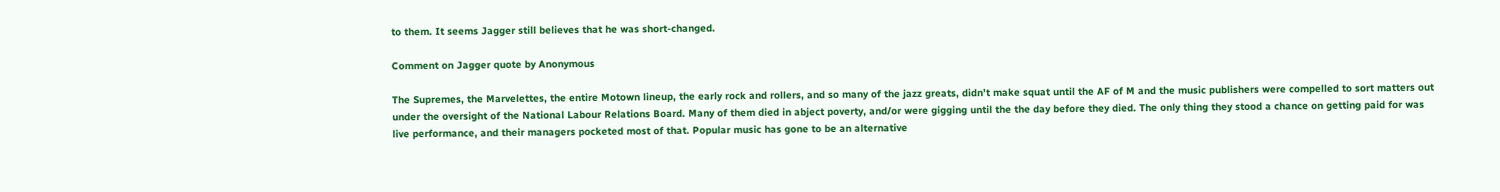to them. It seems Jagger still believes that he was short-changed.

Comment on Jagger quote by Anonymous

The Supremes, the Marvelettes, the entire Motown lineup, the early rock and rollers, and so many of the jazz greats, didn’t make squat until the AF of M and the music publishers were compelled to sort matters out under the oversight of the National Labour Relations Board. Many of them died in abject poverty, and/or were gigging until the the day before they died. The only thing they stood a chance on getting paid for was live performance, and their managers pocketed most of that. Popular music has gone to be an alternative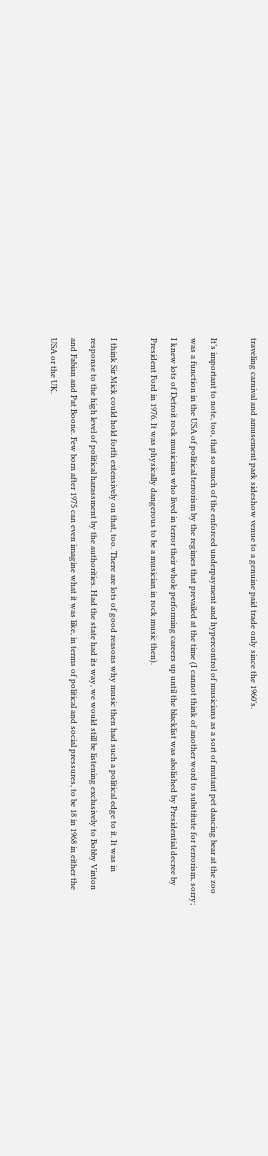traveling carnival and amusement park sideshow venue to a genuine paid trade only since the 1960’s.

It’s important to note, too, that so much of the enforced underpayment and hypercontrol of musicians as a sort of mutant pet dancing bear at the zoo was a function in the USA of political terrorism by the regimes that prevailed at the time (I cannot think of another word to substitute for terrorism, sorry; I knew lots of Detroit rock musicians who lived in terror their whole performing careers up until the blacklist was abolished by Presidential decree by President Ford in 1976. It was physically dangerous to be a musician in rock music then).

I think Sir Mick could hold forth extensively on that, too. There are lots of good reasons why music then had such a political edge to it. It was in response to the high level of political harassment by the authorities. Had the state had its way, we would still be listening exclusively to Bobby Vinton and Fabian and Pat Boone. Few born after 1975 can even imagine what it was like, in terms of political and social pressures, to be 18 in 1968 in either the USA or the UK.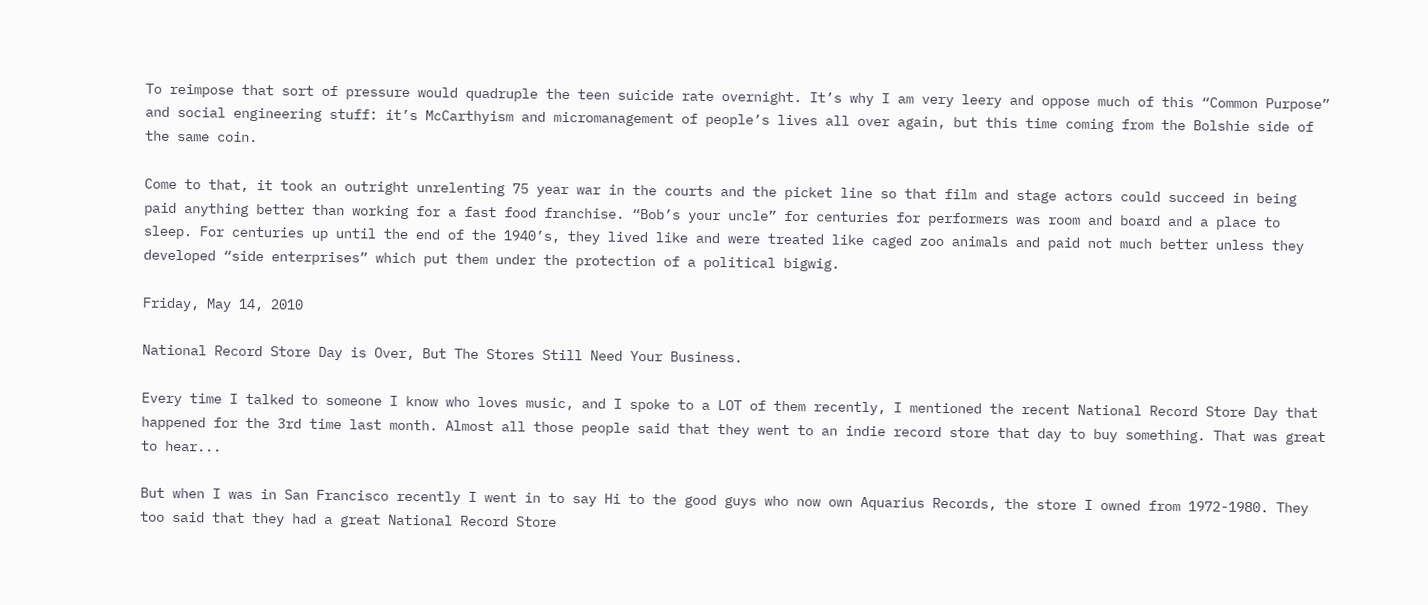To reimpose that sort of pressure would quadruple the teen suicide rate overnight. It’s why I am very leery and oppose much of this “Common Purpose” and social engineering stuff: it’s McCarthyism and micromanagement of people’s lives all over again, but this time coming from the Bolshie side of the same coin.

Come to that, it took an outright unrelenting 75 year war in the courts and the picket line so that film and stage actors could succeed in being paid anything better than working for a fast food franchise. “Bob’s your uncle” for centuries for performers was room and board and a place to sleep. For centuries up until the end of the 1940’s, they lived like and were treated like caged zoo animals and paid not much better unless they developed “side enterprises” which put them under the protection of a political bigwig.

Friday, May 14, 2010

National Record Store Day is Over, But The Stores Still Need Your Business.

Every time I talked to someone I know who loves music, and I spoke to a LOT of them recently, I mentioned the recent National Record Store Day that happened for the 3rd time last month. Almost all those people said that they went to an indie record store that day to buy something. That was great to hear...

But when I was in San Francisco recently I went in to say Hi to the good guys who now own Aquarius Records, the store I owned from 1972-1980. They too said that they had a great National Record Store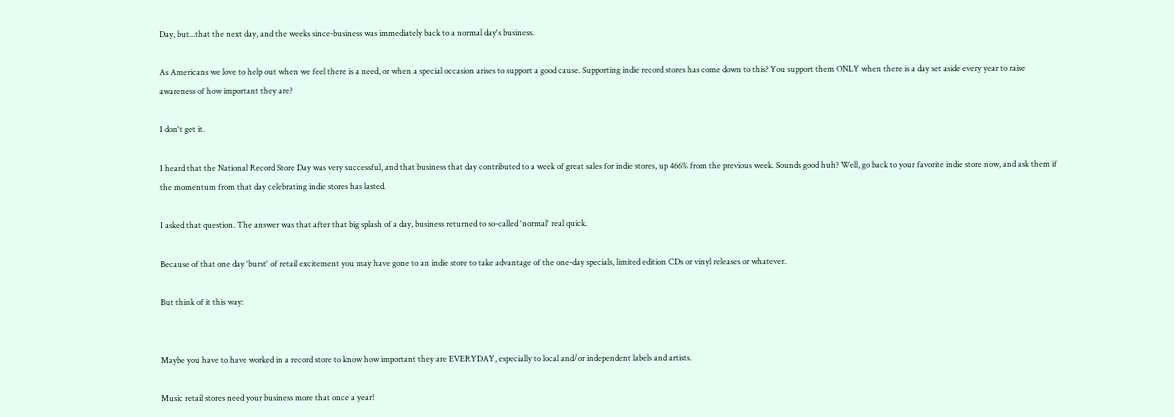Day, but...that the next day, and the weeks since-business was immediately back to a normal day's business.

As Americans we love to help out when we feel there is a need, or when a special occasion arises to support a good cause. Supporting indie record stores has come down to this? You support them ONLY when there is a day set aside every year to raise awareness of how important they are?

I don't get it.

I heard that the National Record Store Day was very successful, and that business that day contributed to a week of great sales for indie stores, up 466% from the previous week. Sounds good huh? Well, go back to your favorite indie store now, and ask them if the momentum from that day celebrating indie stores has lasted.

I asked that question. The answer was that after that big splash of a day, business returned to so-called 'normal' real quick.

Because of that one day 'burst' of retail excitement you may have gone to an indie store to take advantage of the one-day specials, limited edition CDs or vinyl releases or whatever.

But think of it this way:


Maybe you have to have worked in a record store to know how important they are EVERYDAY, especially to local and/or independent labels and artists.

Music retail stores need your business more that once a year!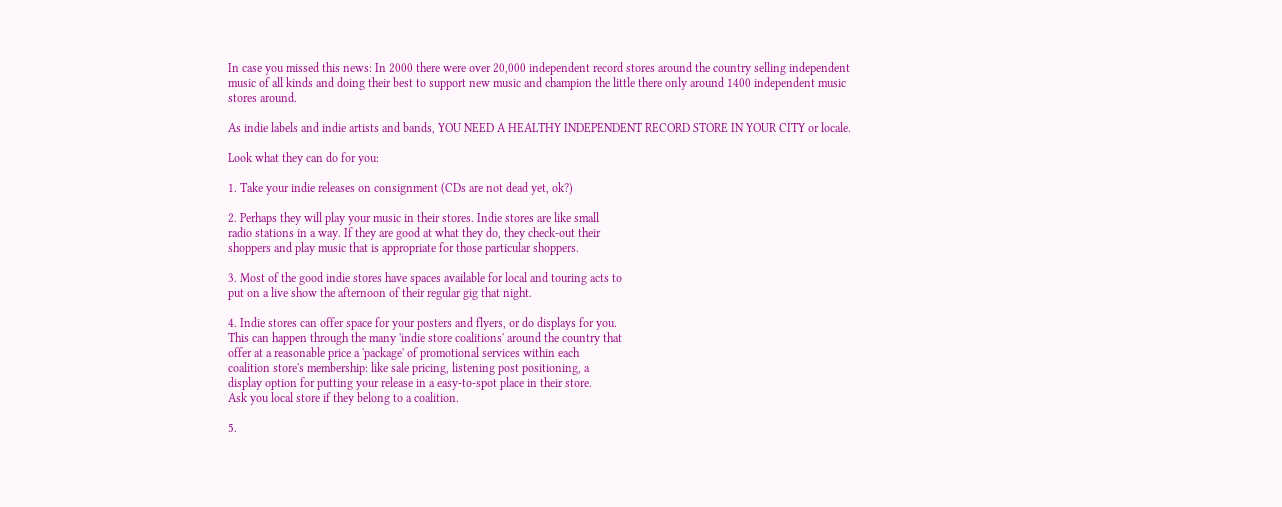In case you missed this news: In 2000 there were over 20,000 independent record stores around the country selling independent music of all kinds and doing their best to support new music and champion the little there only around 1400 independent music stores around.

As indie labels and indie artists and bands, YOU NEED A HEALTHY INDEPENDENT RECORD STORE IN YOUR CITY or locale.

Look what they can do for you:

1. Take your indie releases on consignment (CDs are not dead yet, ok?)

2. Perhaps they will play your music in their stores. Indie stores are like small
radio stations in a way. If they are good at what they do, they check-out their
shoppers and play music that is appropriate for those particular shoppers.

3. Most of the good indie stores have spaces available for local and touring acts to
put on a live show the afternoon of their regular gig that night.

4. Indie stores can offer space for your posters and flyers, or do displays for you.
This can happen through the many 'indie store coalitions' around the country that
offer at a reasonable price a 'package' of promotional services within each
coalition store's membership: like sale pricing, listening post positioning, a
display option for putting your release in a easy-to-spot place in their store.
Ask you local store if they belong to a coalition.

5.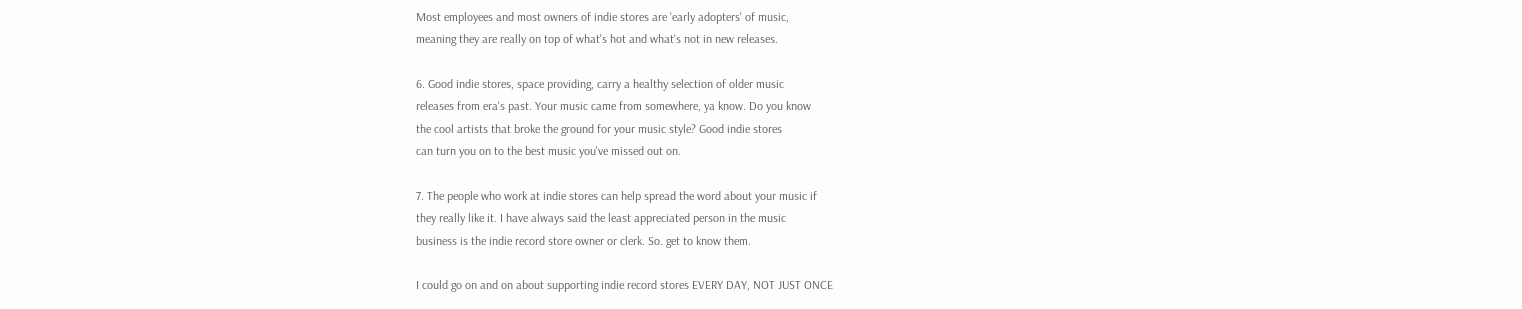Most employees and most owners of indie stores are 'early adopters' of music,
meaning they are really on top of what's hot and what's not in new releases.

6. Good indie stores, space providing, carry a healthy selection of older music
releases from era's past. Your music came from somewhere, ya know. Do you know
the cool artists that broke the ground for your music style? Good indie stores
can turn you on to the best music you've missed out on.

7. The people who work at indie stores can help spread the word about your music if
they really like it. I have always said the least appreciated person in the music
business is the indie record store owner or clerk. So. get to know them.

I could go on and on about supporting indie record stores EVERY DAY, NOT JUST ONCE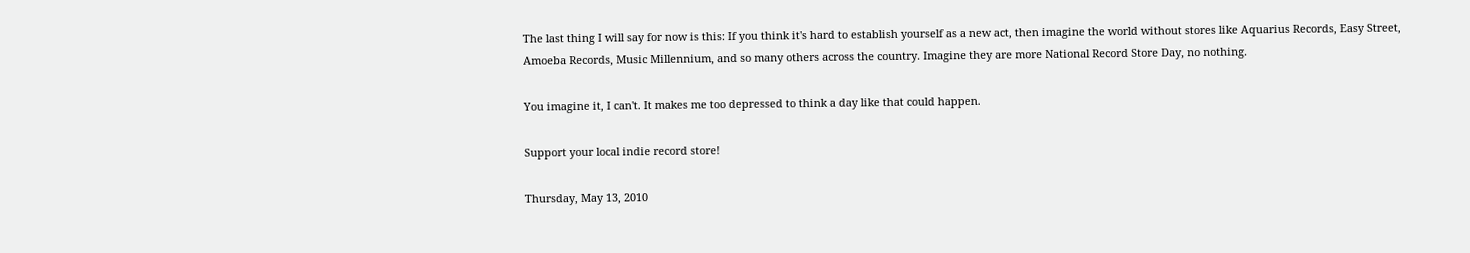The last thing I will say for now is this: If you think it's hard to establish yourself as a new act, then imagine the world without stores like Aquarius Records, Easy Street, Amoeba Records, Music Millennium, and so many others across the country. Imagine they are more National Record Store Day, no nothing.

You imagine it, I can't. It makes me too depressed to think a day like that could happen.

Support your local indie record store!

Thursday, May 13, 2010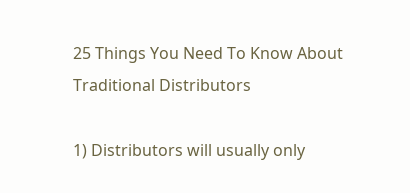25 Things You Need To Know About Traditional Distributors

1) Distributors will usually only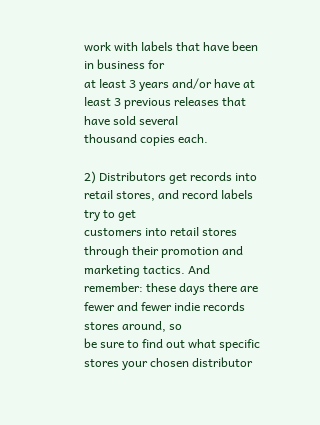work with labels that have been in business for
at least 3 years and/or have at least 3 previous releases that have sold several
thousand copies each.

2) Distributors get records into retail stores, and record labels try to get
customers into retail stores through their promotion and marketing tactics. And
remember: these days there are fewer and fewer indie records stores around, so
be sure to find out what specific stores your chosen distributor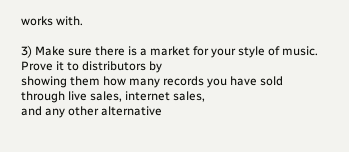works with.

3) Make sure there is a market for your style of music. Prove it to distributors by
showing them how many records you have sold through live sales, internet sales,
and any other alternative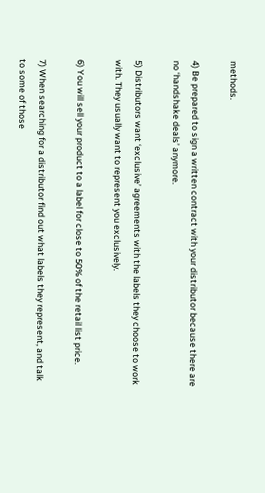methods.

4) Be prepared to sign a written contract with your distributor because there are
no ‘handshake deals’ anymore.

5) Distributors want ‘exclusive’ agreements with the labels they choose to work
with. They usually want to represent you exclusively.

6) You will sell your product to a label for close to 50% of the retail list price.

7) When searching for a distributor find out what labels they represent, and talk
to some of those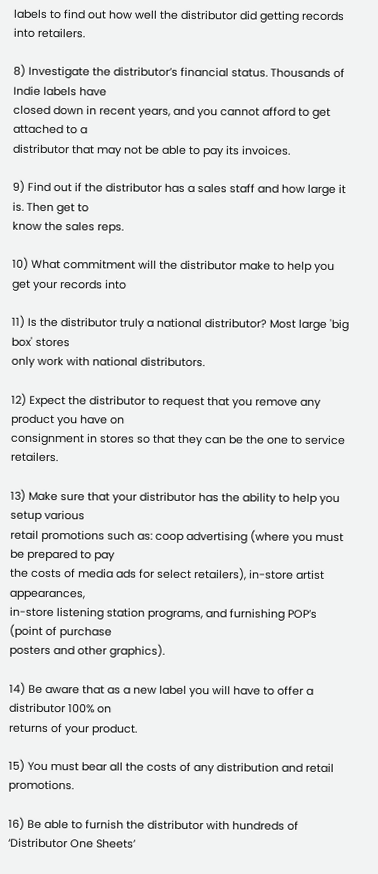labels to find out how well the distributor did getting records
into retailers.

8) Investigate the distributor’s financial status. Thousands of Indie labels have
closed down in recent years, and you cannot afford to get attached to a
distributor that may not be able to pay its invoices.

9) Find out if the distributor has a sales staff and how large it is. Then get to
know the sales reps.

10) What commitment will the distributor make to help you get your records into

11) Is the distributor truly a national distributor? Most large 'big box' stores
only work with national distributors.

12) Expect the distributor to request that you remove any product you have on
consignment in stores so that they can be the one to service retailers.

13) Make sure that your distributor has the ability to help you setup various
retail promotions such as: coop advertising (where you must be prepared to pay
the costs of media ads for select retailers), in-store artist appearances,
in-store listening station programs, and furnishing POP’s (point of purchase
posters and other graphics).

14) Be aware that as a new label you will have to offer a distributor 100% on
returns of your product.

15) You must bear all the costs of any distribution and retail promotions.

16) Be able to furnish the distributor with hundreds of ‘Distributor One Sheets’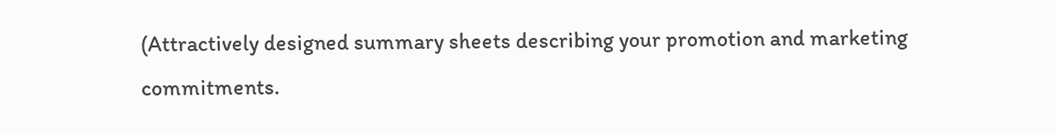(Attractively designed summary sheets describing your promotion and marketing
commitments.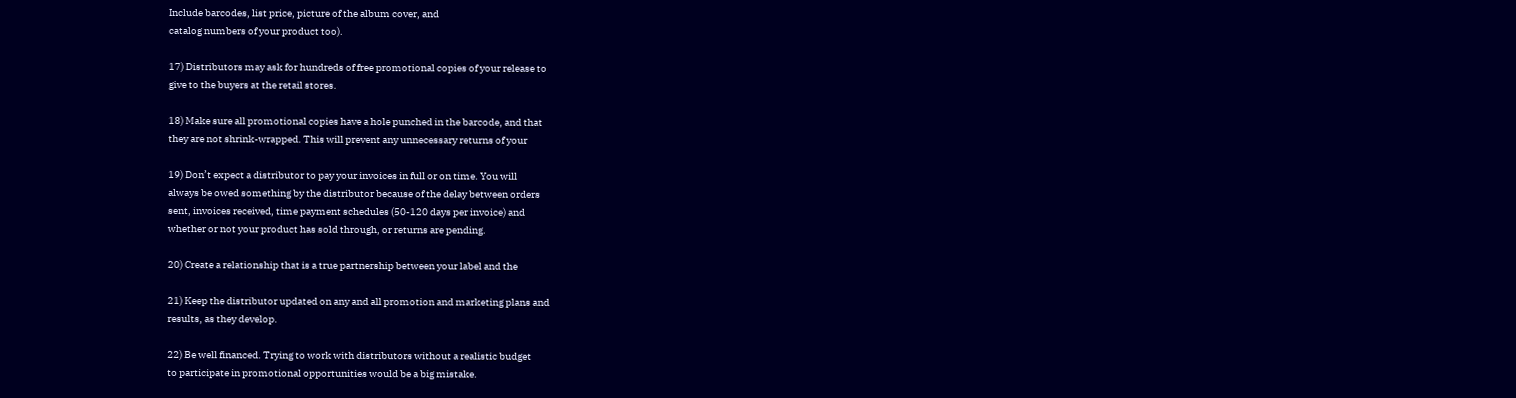Include barcodes, list price, picture of the album cover, and
catalog numbers of your product too).

17) Distributors may ask for hundreds of free promotional copies of your release to
give to the buyers at the retail stores.

18) Make sure all promotional copies have a hole punched in the barcode, and that
they are not shrink-wrapped. This will prevent any unnecessary returns of your

19) Don’t expect a distributor to pay your invoices in full or on time. You will
always be owed something by the distributor because of the delay between orders
sent, invoices received, time payment schedules (50-120 days per invoice) and
whether or not your product has sold through, or returns are pending.

20) Create a relationship that is a true partnership between your label and the

21) Keep the distributor updated on any and all promotion and marketing plans and
results, as they develop.

22) Be well financed. Trying to work with distributors without a realistic budget
to participate in promotional opportunities would be a big mistake.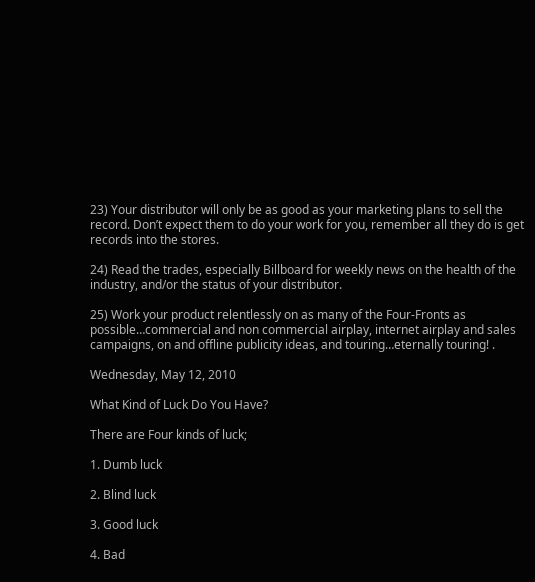23) Your distributor will only be as good as your marketing plans to sell the
record. Don’t expect them to do your work for you, remember all they do is get
records into the stores.

24) Read the trades, especially Billboard for weekly news on the health of the
industry, and/or the status of your distributor.

25) Work your product relentlessly on as many of the Four-Fronts as
possible…commercial and non commercial airplay, internet airplay and sales
campaigns, on and offline publicity ideas, and touring…eternally touring! .

Wednesday, May 12, 2010

What Kind of Luck Do You Have?

There are Four kinds of luck;

1. Dumb luck

2. Blind luck

3. Good luck

4. Bad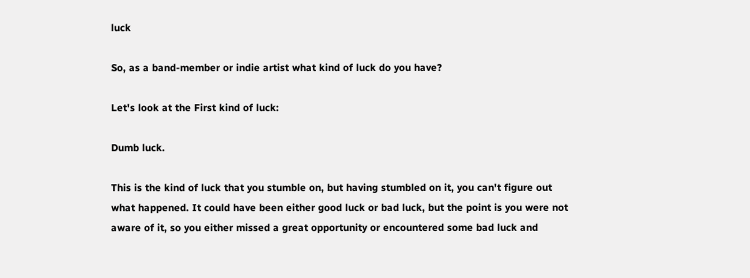luck

So, as a band-member or indie artist what kind of luck do you have?

Let's look at the First kind of luck:

Dumb luck.

This is the kind of luck that you stumble on, but having stumbled on it, you can't figure out what happened. It could have been either good luck or bad luck, but the point is you were not aware of it, so you either missed a great opportunity or encountered some bad luck and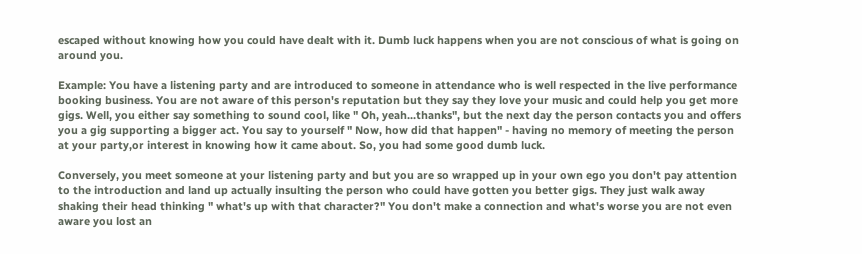escaped without knowing how you could have dealt with it. Dumb luck happens when you are not conscious of what is going on around you.

Example: You have a listening party and are introduced to someone in attendance who is well respected in the live performance booking business. You are not aware of this person's reputation but they say they love your music and could help you get more gigs. Well, you either say something to sound cool, like " Oh, yeah...thanks", but the next day the person contacts you and offers you a gig supporting a bigger act. You say to yourself " Now, how did that happen" - having no memory of meeting the person at your party,or interest in knowing how it came about. So, you had some good dumb luck.

Conversely, you meet someone at your listening party and but you are so wrapped up in your own ego you don't pay attention to the introduction and land up actually insulting the person who could have gotten you better gigs. They just walk away shaking their head thinking " what's up with that character?" You don't make a connection and what's worse you are not even aware you lost an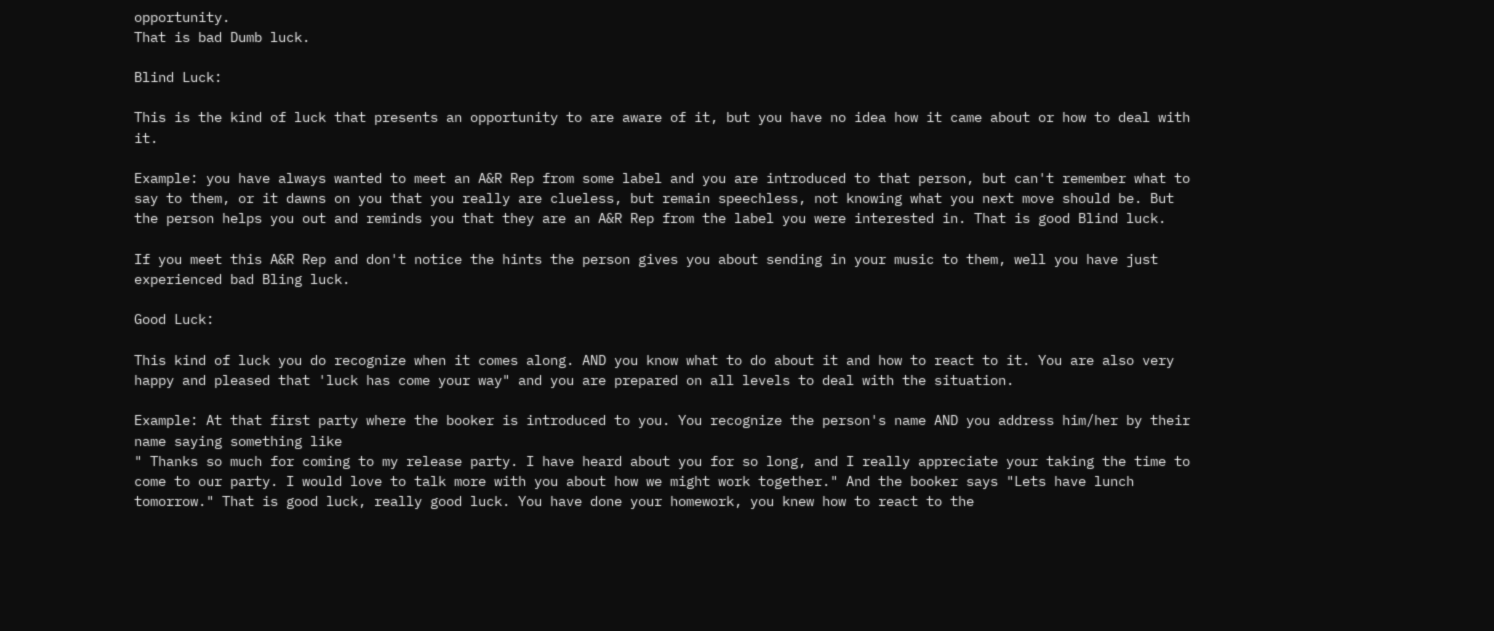opportunity.
That is bad Dumb luck.

Blind Luck:

This is the kind of luck that presents an opportunity to are aware of it, but you have no idea how it came about or how to deal with it.

Example: you have always wanted to meet an A&R Rep from some label and you are introduced to that person, but can't remember what to say to them, or it dawns on you that you really are clueless, but remain speechless, not knowing what you next move should be. But the person helps you out and reminds you that they are an A&R Rep from the label you were interested in. That is good Blind luck.

If you meet this A&R Rep and don't notice the hints the person gives you about sending in your music to them, well you have just experienced bad Bling luck.

Good Luck:

This kind of luck you do recognize when it comes along. AND you know what to do about it and how to react to it. You are also very happy and pleased that 'luck has come your way" and you are prepared on all levels to deal with the situation.

Example: At that first party where the booker is introduced to you. You recognize the person's name AND you address him/her by their name saying something like
" Thanks so much for coming to my release party. I have heard about you for so long, and I really appreciate your taking the time to come to our party. I would love to talk more with you about how we might work together." And the booker says "Lets have lunch tomorrow." That is good luck, really good luck. You have done your homework, you knew how to react to the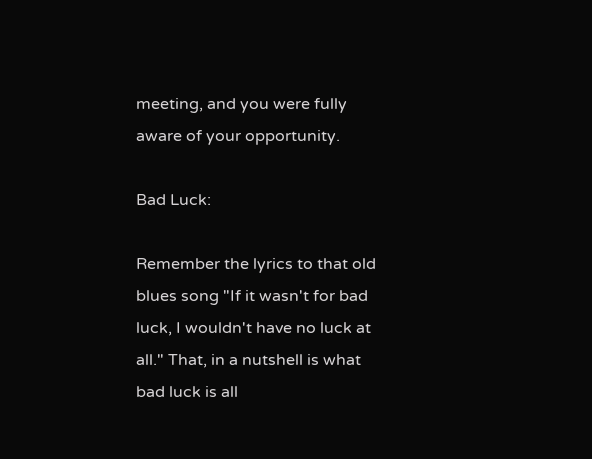meeting, and you were fully aware of your opportunity.

Bad Luck:

Remember the lyrics to that old blues song "If it wasn't for bad luck, I wouldn't have no luck at all." That, in a nutshell is what bad luck is all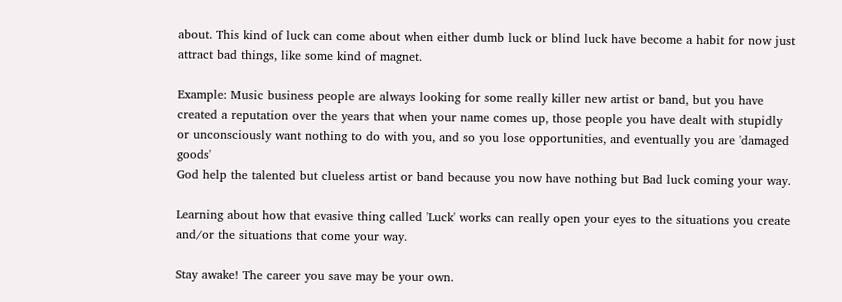about. This kind of luck can come about when either dumb luck or blind luck have become a habit for now just attract bad things, like some kind of magnet.

Example: Music business people are always looking for some really killer new artist or band, but you have created a reputation over the years that when your name comes up, those people you have dealt with stupidly or unconsciously want nothing to do with you, and so you lose opportunities, and eventually you are 'damaged goods'
God help the talented but clueless artist or band because you now have nothing but Bad luck coming your way.

Learning about how that evasive thing called 'Luck' works can really open your eyes to the situations you create and/or the situations that come your way.

Stay awake! The career you save may be your own.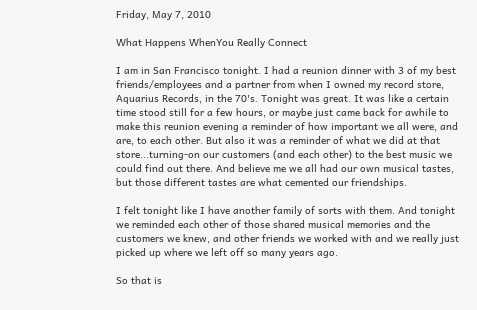Friday, May 7, 2010

What Happens WhenYou Really Connect

I am in San Francisco tonight. I had a reunion dinner with 3 of my best friends/employees and a partner from when I owned my record store, Aquarius Records, in the 70's. Tonight was great. It was like a certain time stood still for a few hours, or maybe just came back for awhile to make this reunion evening a reminder of how important we all were, and are, to each other. But also it was a reminder of what we did at that store...turning-on our customers (and each other) to the best music we could find out there. And believe me we all had our own musical tastes, but those different tastes are what cemented our friendships.

I felt tonight like I have another family of sorts with them. And tonight we reminded each other of those shared musical memories and the customers we knew, and other friends we worked with and we really just picked up where we left off so many years ago.

So that is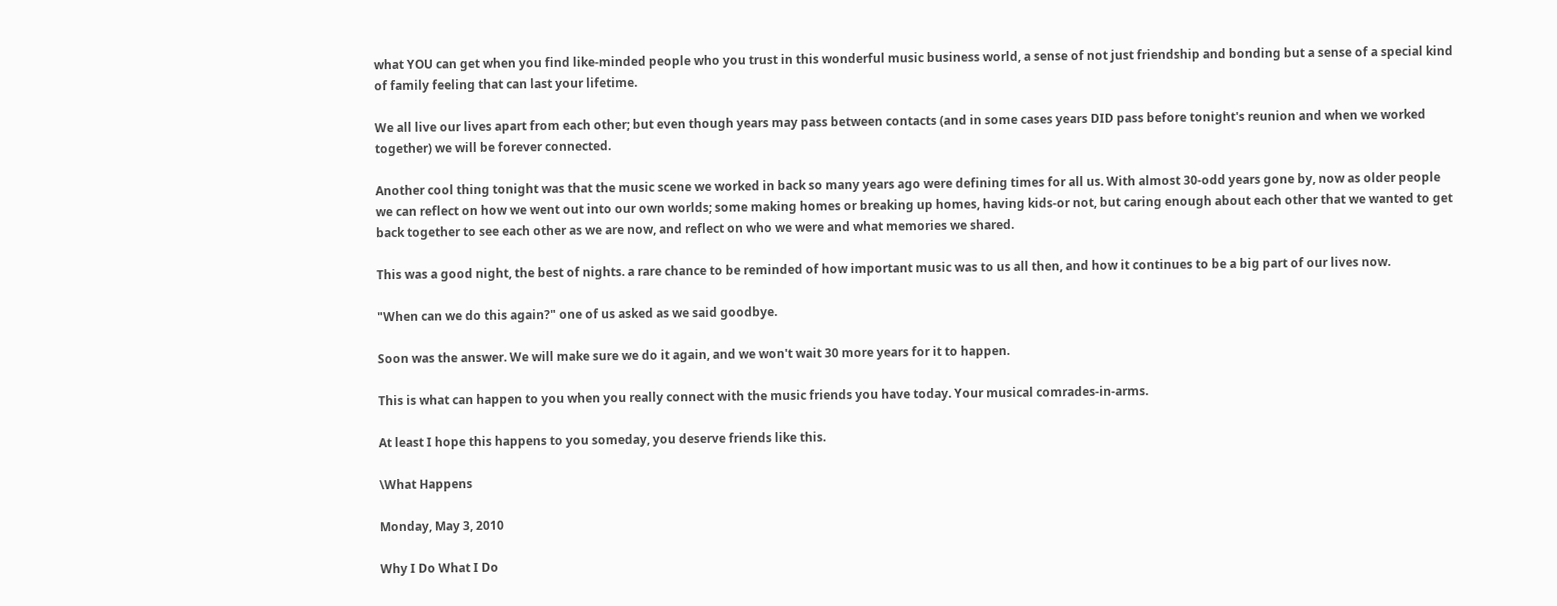what YOU can get when you find like-minded people who you trust in this wonderful music business world, a sense of not just friendship and bonding but a sense of a special kind of family feeling that can last your lifetime.

We all live our lives apart from each other; but even though years may pass between contacts (and in some cases years DID pass before tonight's reunion and when we worked together) we will be forever connected.

Another cool thing tonight was that the music scene we worked in back so many years ago were defining times for all us. With almost 30-odd years gone by, now as older people we can reflect on how we went out into our own worlds; some making homes or breaking up homes, having kids-or not, but caring enough about each other that we wanted to get back together to see each other as we are now, and reflect on who we were and what memories we shared.

This was a good night, the best of nights. a rare chance to be reminded of how important music was to us all then, and how it continues to be a big part of our lives now.

"When can we do this again?" one of us asked as we said goodbye.

Soon was the answer. We will make sure we do it again, and we won't wait 30 more years for it to happen.

This is what can happen to you when you really connect with the music friends you have today. Your musical comrades-in-arms.

At least I hope this happens to you someday, you deserve friends like this.

\What Happens

Monday, May 3, 2010

Why I Do What I Do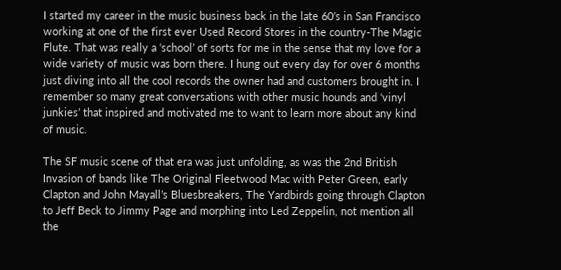I started my career in the music business back in the late 60’s in San Francisco working at one of the first ever Used Record Stores in the country-The Magic Flute. That was really a ‘school’ of sorts for me in the sense that my love for a wide variety of music was born there. I hung out every day for over 6 months just diving into all the cool records the owner had and customers brought in. I remember so many great conversations with other music hounds and ‘vinyl junkies’ that inspired and motivated me to want to learn more about any kind of music.

The SF music scene of that era was just unfolding, as was the 2nd British Invasion of bands like The Original Fleetwood Mac with Peter Green, early Clapton and John Mayall’s Bluesbreakers, The Yardbirds going through Clapton to Jeff Beck to Jimmy Page and morphing into Led Zeppelin, not mention all the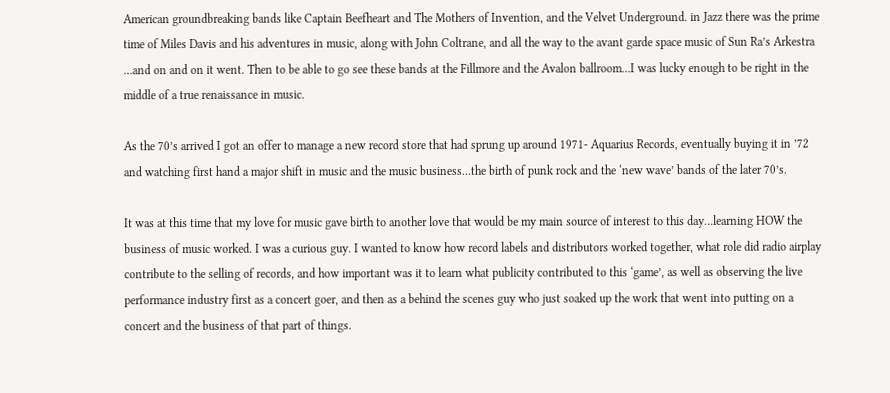American groundbreaking bands like Captain Beefheart and The Mothers of Invention, and the Velvet Underground. in Jazz there was the prime time of Miles Davis and his adventures in music, along with John Coltrane, and all the way to the avant garde space music of Sun Ra’s Arkestra …and on and on it went. Then to be able to go see these bands at the Fillmore and the Avalon ballroom…I was lucky enough to be right in the middle of a true renaissance in music.

As the 70’s arrived I got an offer to manage a new record store that had sprung up around 1971- Aquarius Records, eventually buying it in ’72 and watching first hand a major shift in music and the music business…the birth of punk rock and the ‘new wave’ bands of the later 70’s.

It was at this time that my love for music gave birth to another love that would be my main source of interest to this day…learning HOW the business of music worked. I was a curious guy. I wanted to know how record labels and distributors worked together, what role did radio airplay contribute to the selling of records, and how important was it to learn what publicity contributed to this ‘game’, as well as observing the live performance industry first as a concert goer, and then as a behind the scenes guy who just soaked up the work that went into putting on a concert and the business of that part of things.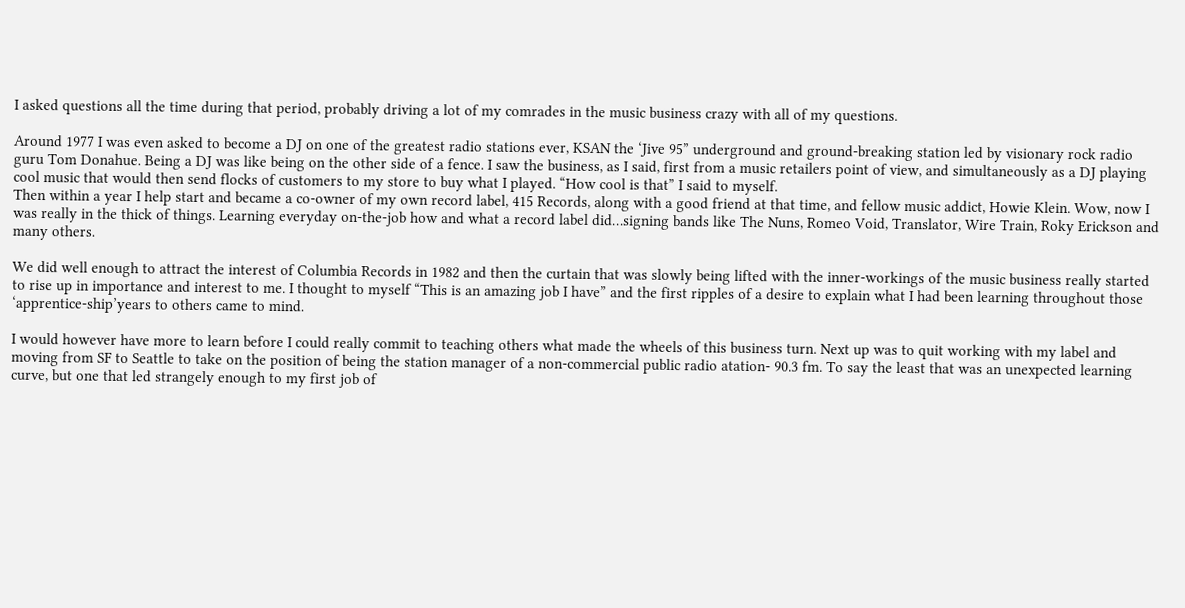I asked questions all the time during that period, probably driving a lot of my comrades in the music business crazy with all of my questions.

Around 1977 I was even asked to become a DJ on one of the greatest radio stations ever, KSAN the ‘Jive 95” underground and ground-breaking station led by visionary rock radio guru Tom Donahue. Being a DJ was like being on the other side of a fence. I saw the business, as I said, first from a music retailers point of view, and simultaneously as a DJ playing cool music that would then send flocks of customers to my store to buy what I played. “How cool is that” I said to myself.
Then within a year I help start and became a co-owner of my own record label, 415 Records, along with a good friend at that time, and fellow music addict, Howie Klein. Wow, now I was really in the thick of things. Learning everyday on-the-job how and what a record label did…signing bands like The Nuns, Romeo Void, Translator, Wire Train, Roky Erickson and many others.

We did well enough to attract the interest of Columbia Records in 1982 and then the curtain that was slowly being lifted with the inner-workings of the music business really started to rise up in importance and interest to me. I thought to myself “This is an amazing job I have” and the first ripples of a desire to explain what I had been learning throughout those ‘apprentice-ship’years to others came to mind.

I would however have more to learn before I could really commit to teaching others what made the wheels of this business turn. Next up was to quit working with my label and moving from SF to Seattle to take on the position of being the station manager of a non-commercial public radio atation- 90.3 fm. To say the least that was an unexpected learning curve, but one that led strangely enough to my first job of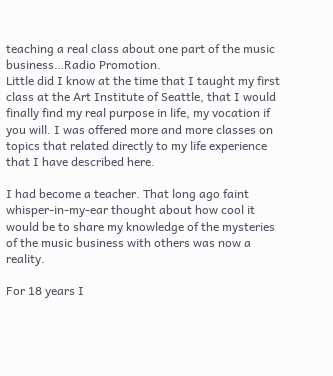teaching a real class about one part of the music business…Radio Promotion.
Little did I know at the time that I taught my first class at the Art Institute of Seattle, that I would finally find my real purpose in life, my vocation if you will. I was offered more and more classes on topics that related directly to my life experience that I have described here.

I had become a teacher. That long ago faint whisper-in-my-ear thought about how cool it would be to share my knowledge of the mysteries of the music business with others was now a reality.

For 18 years I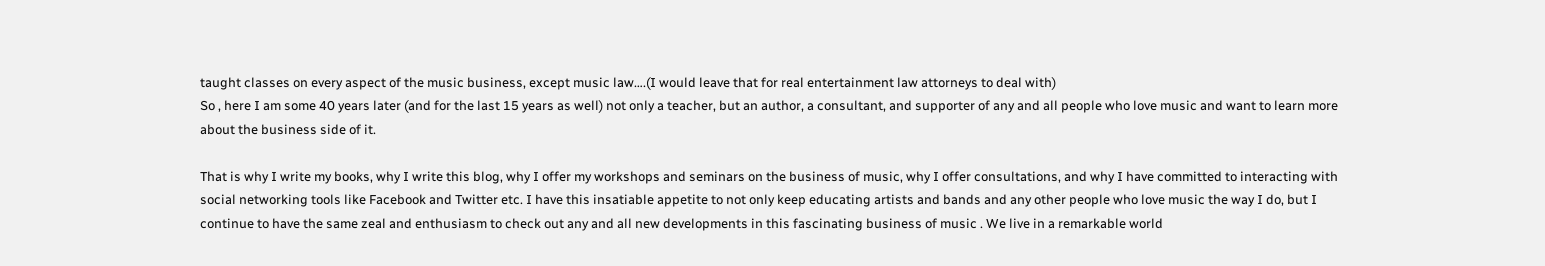taught classes on every aspect of the music business, except music law….(I would leave that for real entertainment law attorneys to deal with)
So , here I am some 40 years later (and for the last 15 years as well) not only a teacher, but an author, a consultant, and supporter of any and all people who love music and want to learn more about the business side of it.

That is why I write my books, why I write this blog, why I offer my workshops and seminars on the business of music, why I offer consultations, and why I have committed to interacting with social networking tools like Facebook and Twitter etc. I have this insatiable appetite to not only keep educating artists and bands and any other people who love music the way I do, but I continue to have the same zeal and enthusiasm to check out any and all new developments in this fascinating business of music . We live in a remarkable world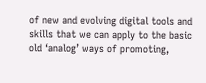of new and evolving digital tools and skills that we can apply to the basic old ‘analog’ ways of promoting,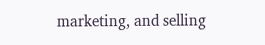marketing, and selling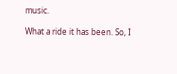music.

What a ride it has been. So, I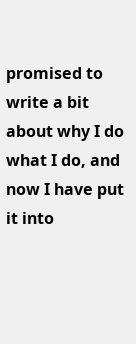promised to write a bit about why I do what I do, and now I have put it into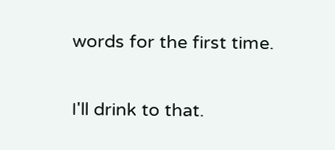words for the first time.

I'll drink to that.